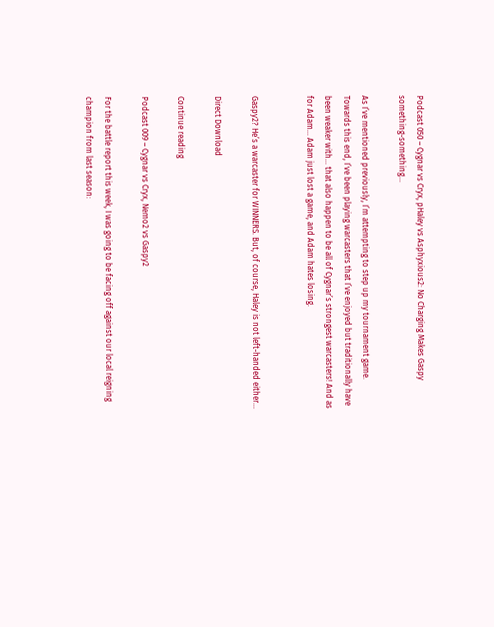Podcast 050 – Cygnar vs Cryx, pHaley vs Asphyxious2: No Charging Makes Gaspy something-something…

As I’ve mentioned previously, I’m attempting to step up my tournament game. Towards this end, I’ve been playing warcasters that I’ve enjoyed but traditionally have been weaker with… that also happen to be all of Cygnar’s strongest warcasters! And as for Adam… Adam just lost a game, and Adam hates losing.


Gaspy2? He’s a warcaster for WINNERS. But, of course, Haley is not left-handed either…

Direct Download

Continue reading

Podcast 009 – Cygnar vs Cryx, Nemo2 vs Gaspy2

For the battle report this week, I was going to be facing off against our local reigning champion from last season: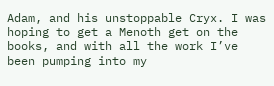Adam, and his unstoppable Cryx. I was hoping to get a Menoth get on the books, and with all the work I’ve been pumping into my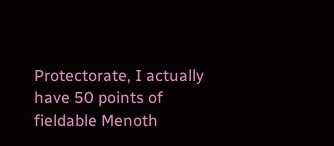Protectorate, I actually have 50 points of fieldable Menoth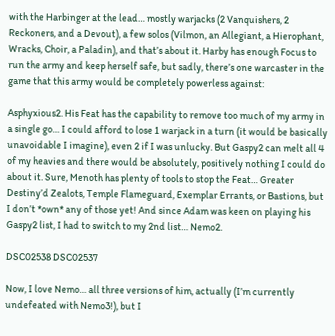with the Harbinger at the lead… mostly warjacks (2 Vanquishers, 2 Reckoners, and a Devout), a few solos (Vilmon, an Allegiant, a Hierophant, Wracks, Choir, a Paladin), and that’s about it. Harby has enough Focus to run the army and keep herself safe, but sadly, there’s one warcaster in the game that this army would be completely powerless against:

Asphyxious2. His Feat has the capability to remove too much of my army in a single go… I could afford to lose 1 warjack in a turn (it would be basically unavoidable I imagine), even 2 if I was unlucky. But Gaspy2 can melt all 4 of my heavies and there would be absolutely, positively nothing I could do about it. Sure, Menoth has plenty of tools to stop the Feat… Greater Destiny’d Zealots, Temple Flameguard, Exemplar Errants, or Bastions, but I don’t *own* any of those yet! And since Adam was keen on playing his Gaspy2 list, I had to switch to my 2nd list… Nemo2.

DSC02538 DSC02537

Now, I love Nemo… all three versions of him, actually (I’m currently undefeated with Nemo3!), but I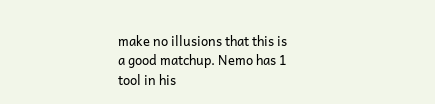make no illusions that this is a good matchup. Nemo has 1 tool in his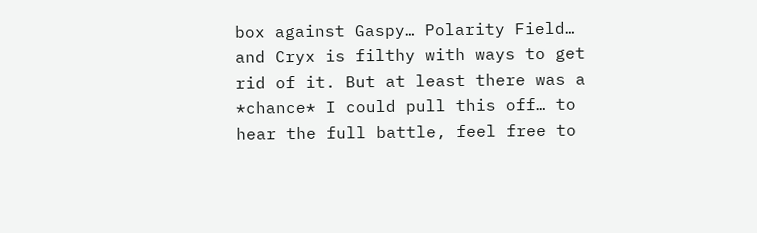box against Gaspy… Polarity Field… and Cryx is filthy with ways to get rid of it. But at least there was a *chance* I could pull this off… to hear the full battle, feel free to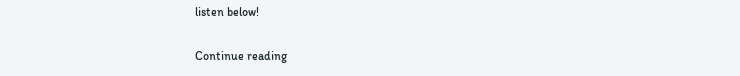listen below!

Continue reading